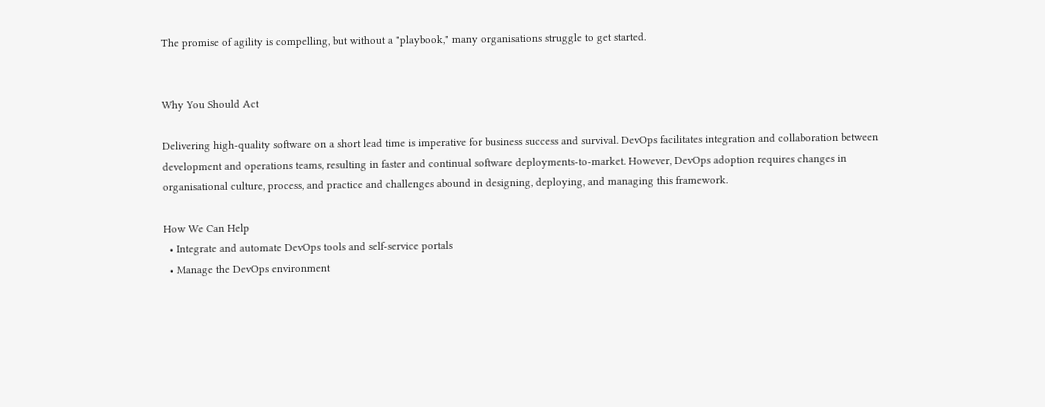The promise of agility is compelling, but without a "playbook," many organisations struggle to get started.


Why You Should Act

Delivering high-quality software on a short lead time is imperative for business success and survival. DevOps facilitates integration and collaboration between development and operations teams, resulting in faster and continual software deployments-to-market. However, DevOps adoption requires changes in organisational culture, process, and practice and challenges abound in designing, deploying, and managing this framework.

How We Can Help
  • Integrate and automate DevOps tools and self-service portals
  • Manage the DevOps environment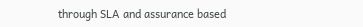through SLA and assurance based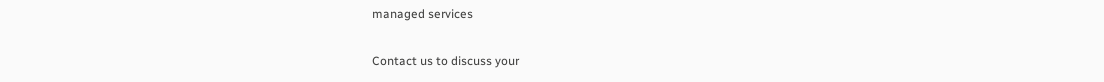managed services

Contact us to discuss your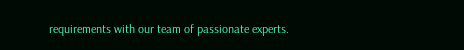requirements with our team of passionate experts.